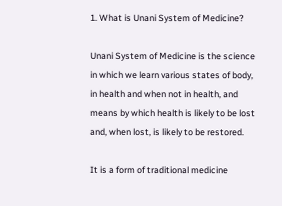1. What is Unani System of Medicine?

Unani System of Medicine is the science in which we learn various states of body, in health and when not in health, and means by which health is likely to be lost and, when lost, is likely to be restored.

It is a form of traditional medicine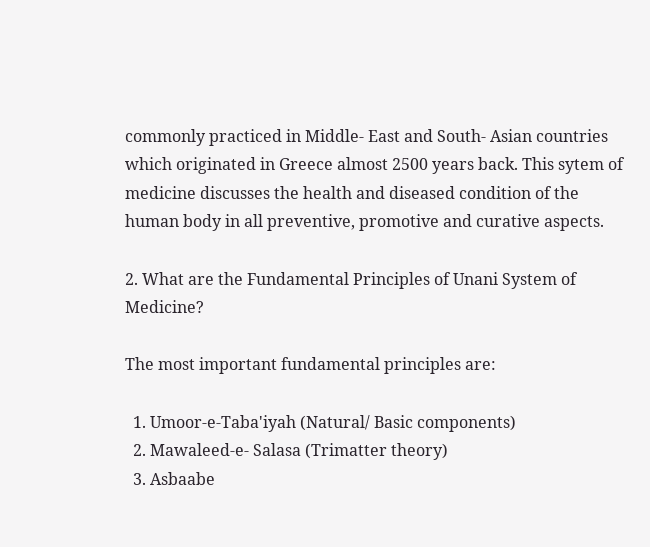commonly practiced in Middle- East and South- Asian countries which originated in Greece almost 2500 years back. This sytem of medicine discusses the health and diseased condition of the human body in all preventive, promotive and curative aspects.

2. What are the Fundamental Principles of Unani System of Medicine?

The most important fundamental principles are:

  1. Umoor-e-Taba'iyah (Natural/ Basic components)
  2. Mawaleed-e- Salasa (Trimatter theory)
  3. Asbaabe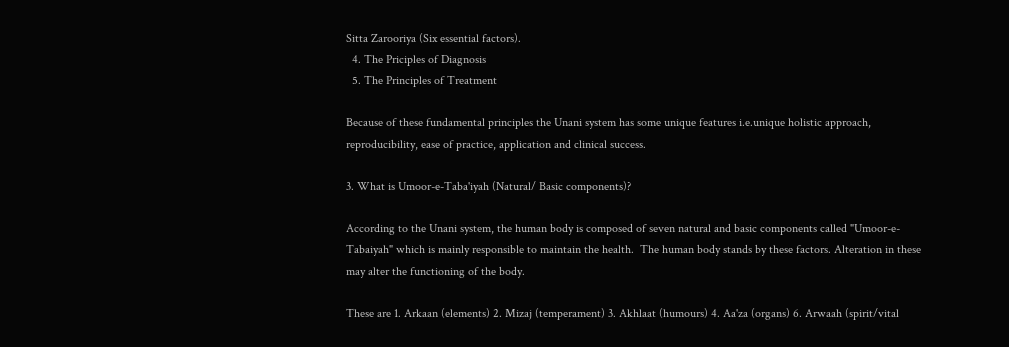Sitta Zarooriya (Six essential factors).
  4. The Priciples of Diagnosis
  5. The Principles of Treatment

Because of these fundamental principles the Unani system has some unique features i.e.unique holistic approach, reproducibility, ease of practice, application and clinical success.

3. What is Umoor-e-Taba'iyah (Natural/ Basic components)?

According to the Unani system, the human body is composed of seven natural and basic components called "Umoor-e-Tabaiyah" which is mainly responsible to maintain the health.  The human body stands by these factors. Alteration in these may alter the functioning of the body.

These are 1. Arkaan (elements) 2. Mizaj (temperament) 3. Akhlaat (humours) 4. Aa'za (organs) 6. Arwaah (spirit/vital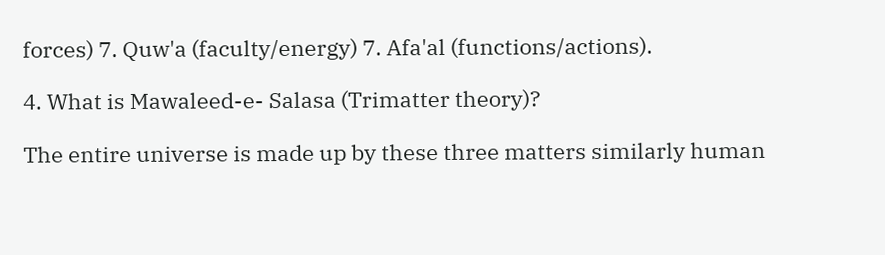forces) 7. Quw'a (faculty/energy) 7. Afa'al (functions/actions).

4. What is Mawaleed-e- Salasa (Trimatter theory)?

The entire universe is made up by these three matters similarly human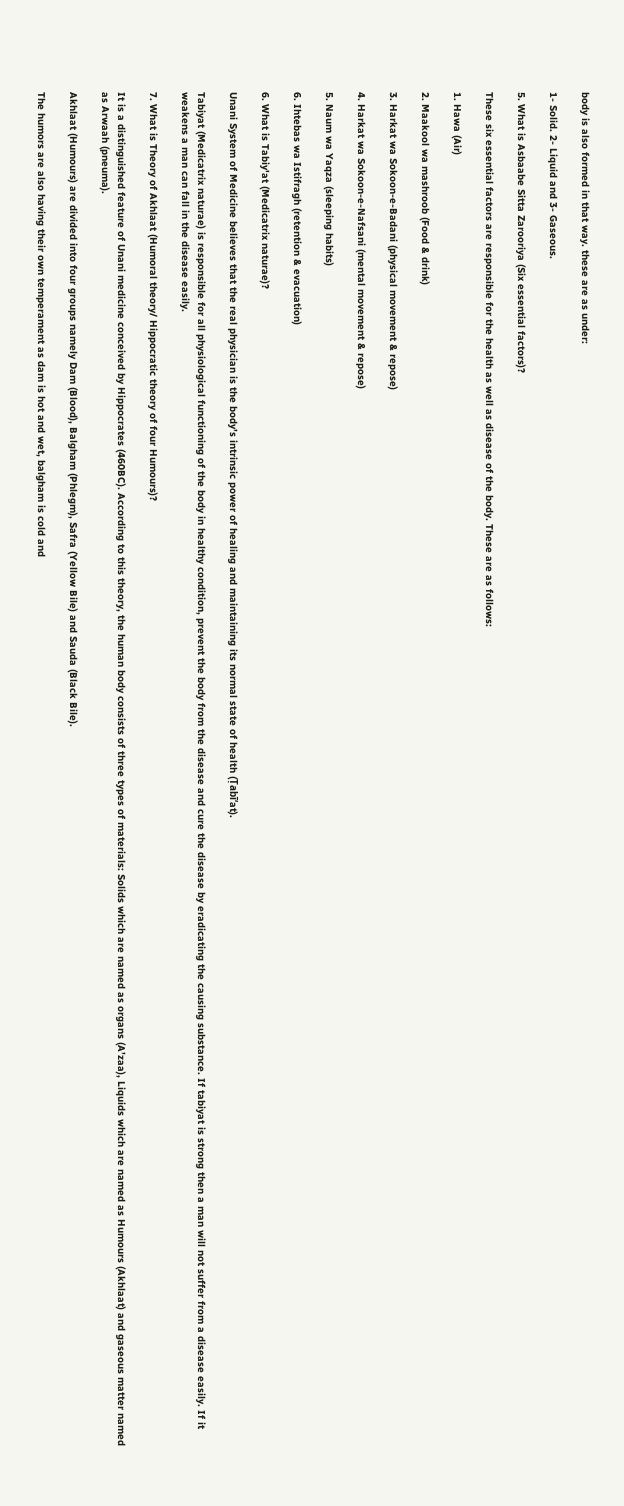body is also formed in that way. these are as under:

1- Solid. 2- Liquid and 3- Gaseous.

5. What is Asbaabe Sitta Zarooriya (Six essential factors)?

These six essential factors are responsible for the health as well as disease of the body. These are as follows:

1. Hawa (Air)

2. Maakool wa mashroob (Food & drink)

3. Harkat wa Sokoon-e-Badani (physical movement & repose)

4. Harkat wa Sokoon-e-Nafsani (mental movement & repose)

5. Naum wa Yaqza (sleeping habits)

6. Ihtebas wa Istifragh (retention & evacuation)

6. What is Tabiy'at (Medicatrix naturae)?

Unani System of Medicine believes that the real physician is the body’s intrinsic power of healing and maintaining its normal state of health (Ṭabī‘at).

Tabiyat (Medicatrix naturae) is responsible for all physiological functioning of the body in healthy condition, prevent the body from the disease and cure the disease by eradicating the causing substance. If tabiyat is strong then a man will not suffer from a disease easily. If it weakens a man can fall in the disease easily.

7. What is Theory of Akhlaat (Humoral theory/ Hippocratic theory of four Humours)?

It is a distinguished feature of Unani medicine conceived by Hippocrates (460BC). According to this theory, the human body consists of three types of materials: Solids which are named as organs (A’zaa), Liquids which are named as Humours (Akhlaat) and gaseous matter named as Arwaah (pneuma).

Akhlaat (Humours) are divided into four groups namely Dam (Blood), Balgham (Phlegm), Safra (Yellow Bile) and Sauda (Black Bile).

The humors are also having their own temperament as dam is hot and wet, balgham is cold and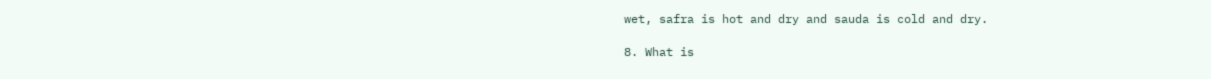wet, safra is hot and dry and sauda is cold and dry.

8. What is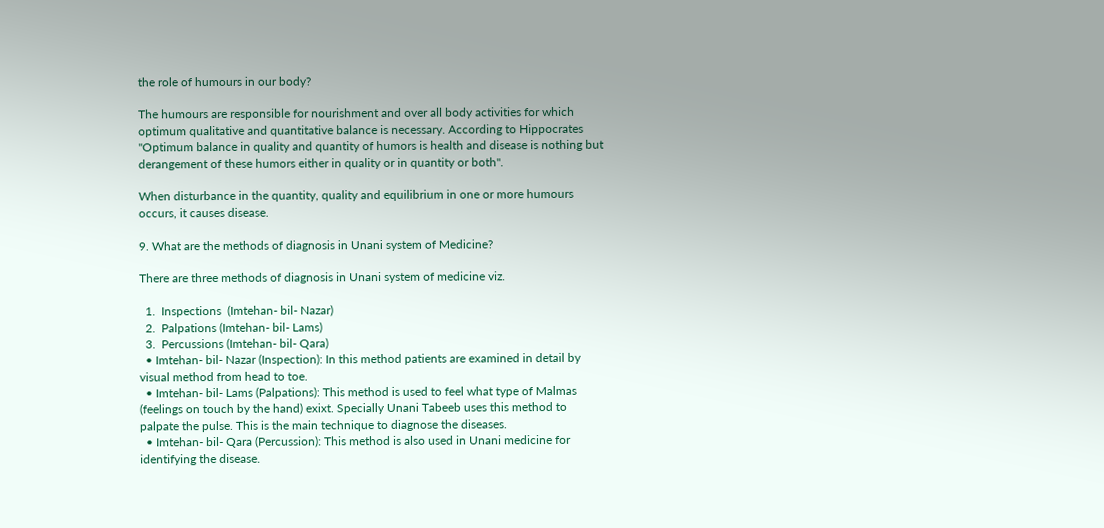the role of humours in our body?

The humours are responsible for nourishment and over all body activities for which optimum qualitative and quantitative balance is necessary. According to Hippocrates "Optimum balance in quality and quantity of humors is health and disease is nothing but derangement of these humors either in quality or in quantity or both".

When disturbance in the quantity, quality and equilibrium in one or more humours occurs, it causes disease.

9. What are the methods of diagnosis in Unani system of Medicine?

There are three methods of diagnosis in Unani system of medicine viz.

  1.  Inspections  (Imtehan- bil- Nazar)
  2.  Palpations (Imtehan- bil- Lams)
  3.  Percussions (Imtehan- bil- Qara)
  • Imtehan- bil- Nazar (Inspection): In this method patients are examined in detail by visual method from head to toe.
  • Imtehan- bil- Lams (Palpations): This method is used to feel what type of Malmas (feelings on touch by the hand) exixt. Specially Unani Tabeeb uses this method to palpate the pulse. This is the main technique to diagnose the diseases.
  • Imtehan- bil- Qara (Percussion): This method is also used in Unani medicine for identifying the disease.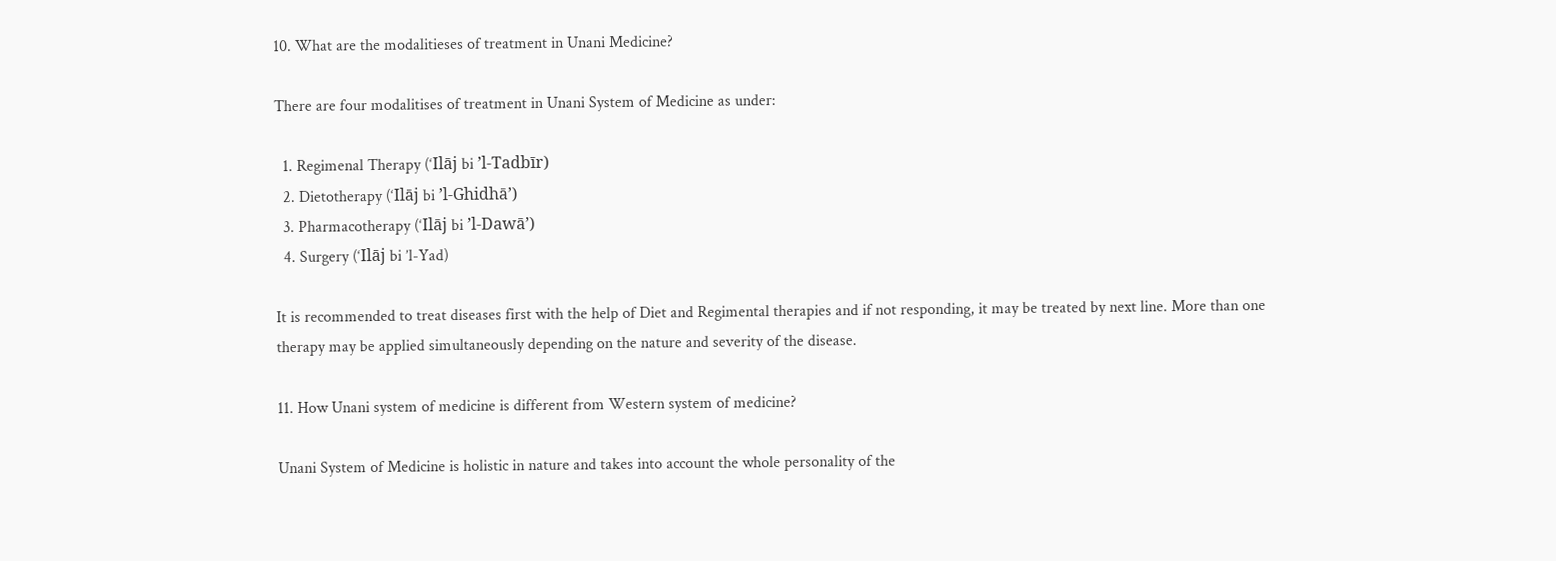10. What are the modalitieses of treatment in Unani Medicine?

There are four modalitises of treatment in Unani System of Medicine as under:

  1. Regimenal Therapy (‘Ilāj bi ’l-Tadbīr)
  2. Dietotherapy (‘Ilāj bi ’l-Ghidhā’)
  3. Pharmacotherapy (‘Ilāj bi ’l-Dawā’)
  4. Surgery (‘Ilāj bi ’l-Yad)

It is recommended to treat diseases first with the help of Diet and Regimental therapies and if not responding, it may be treated by next line. More than one therapy may be applied simultaneously depending on the nature and severity of the disease.

11. How Unani system of medicine is different from Western system of medicine?

Unani System of Medicine is holistic in nature and takes into account the whole personality of the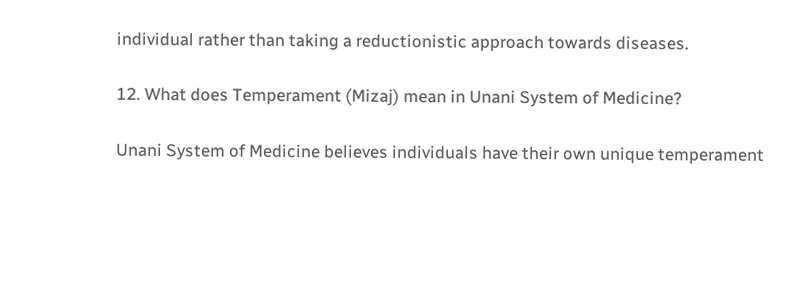individual rather than taking a reductionistic approach towards diseases.

12. What does Temperament (Mizaj) mean in Unani System of Medicine?

Unani System of Medicine believes individuals have their own unique temperament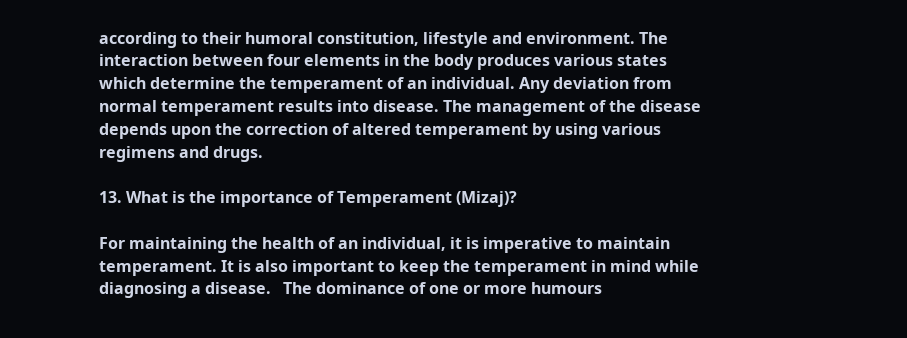according to their humoral constitution, lifestyle and environment. The interaction between four elements in the body produces various states which determine the temperament of an individual. Any deviation from normal temperament results into disease. The management of the disease depends upon the correction of altered temperament by using various regimens and drugs.

13. What is the importance of Temperament (Mizaj)?

For maintaining the health of an individual, it is imperative to maintain temperament. It is also important to keep the temperament in mind while diagnosing a disease.   The dominance of one or more humours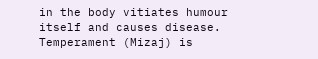in the body vitiates humour itself and causes disease. Temperament (Mizaj) is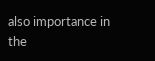also importance in the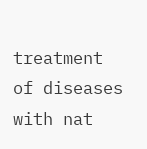treatment of diseases with nat